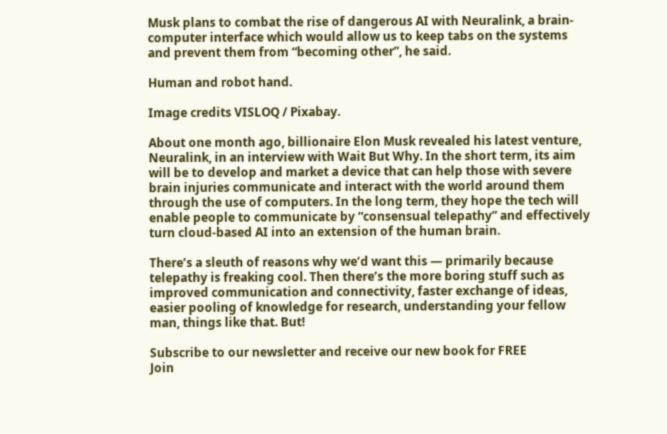Musk plans to combat the rise of dangerous AI with Neuralink, a brain-computer interface which would allow us to keep tabs on the systems and prevent them from “becoming other”, he said.

Human and robot hand.

Image credits VISLOQ / Pixabay.

About one month ago, billionaire Elon Musk revealed his latest venture, Neuralink, in an interview with Wait But Why. In the short term, its aim will be to develop and market a device that can help those with severe brain injuries communicate and interact with the world around them through the use of computers. In the long term, they hope the tech will enable people to communicate by “consensual telepathy” and effectively turn cloud-based AI into an extension of the human brain.

There’s a sleuth of reasons why we’d want this — primarily because telepathy is freaking cool. Then there’s the more boring stuff such as improved communication and connectivity, faster exchange of ideas, easier pooling of knowledge for research, understanding your fellow man, things like that. But!

Subscribe to our newsletter and receive our new book for FREE
Join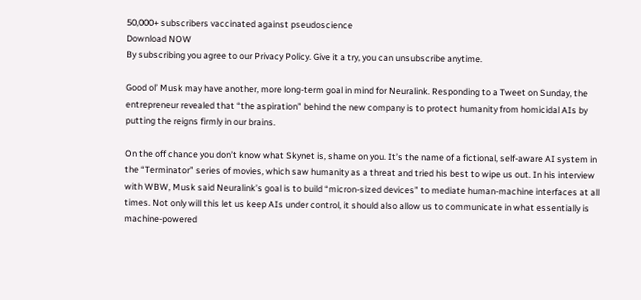50,000+ subscribers vaccinated against pseudoscience
Download NOW
By subscribing you agree to our Privacy Policy. Give it a try, you can unsubscribe anytime.

Good ol’ Musk may have another, more long-term goal in mind for Neuralink. Responding to a Tweet on Sunday, the entrepreneur revealed that “the aspiration” behind the new company is to protect humanity from homicidal AIs by putting the reigns firmly in our brains.

On the off chance you don’t know what Skynet is, shame on you. It’s the name of a fictional, self-aware AI system in the “Terminator” series of movies, which saw humanity as a threat and tried his best to wipe us out. In his interview with WBW, Musk said Neuralink’s goal is to build “micron-sized devices” to mediate human-machine interfaces at all times. Not only will this let us keep AIs under control, it should also allow us to communicate in what essentially is machine-powered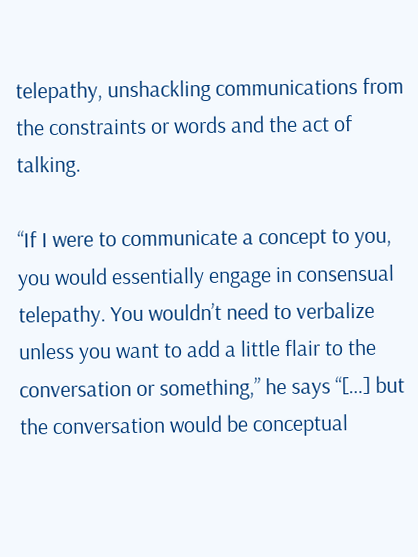telepathy, unshackling communications from the constraints or words and the act of talking.

“If I were to communicate a concept to you, you would essentially engage in consensual telepathy. You wouldn’t need to verbalize unless you want to add a little flair to the conversation or something,” he says “[…] but the conversation would be conceptual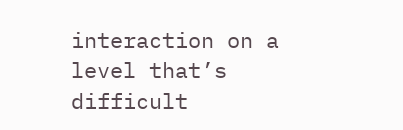interaction on a level that’s difficult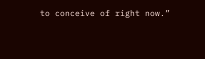to conceive of right now.”